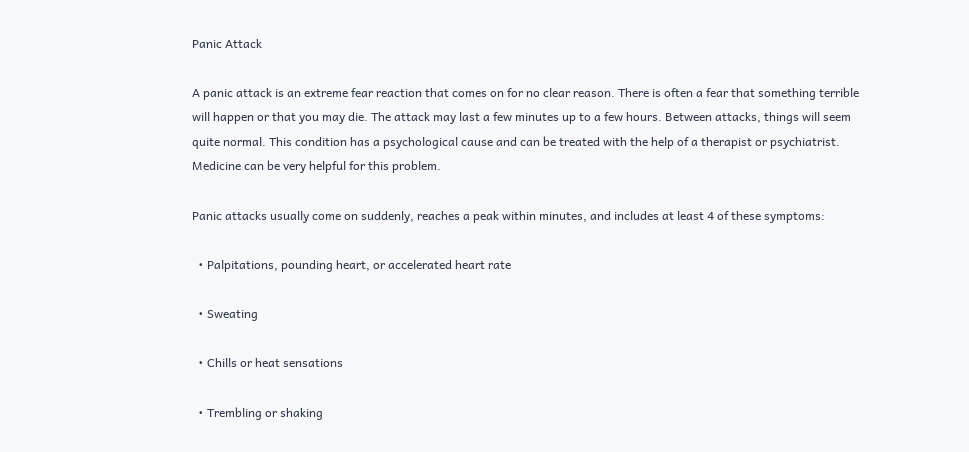Panic Attack

A panic attack is an extreme fear reaction that comes on for no clear reason. There is often a fear that something terrible will happen or that you may die. The attack may last a few minutes up to a few hours. Between attacks, things will seem quite normal. This condition has a psychological cause and can be treated with the help of a therapist or psychiatrist. Medicine can be very helpful for this problem.

Panic attacks usually come on suddenly, reaches a peak within minutes, and includes at least 4 of these symptoms:

  • Palpitations, pounding heart, or accelerated heart rate

  • Sweating

  • Chills or heat sensations

  • Trembling or shaking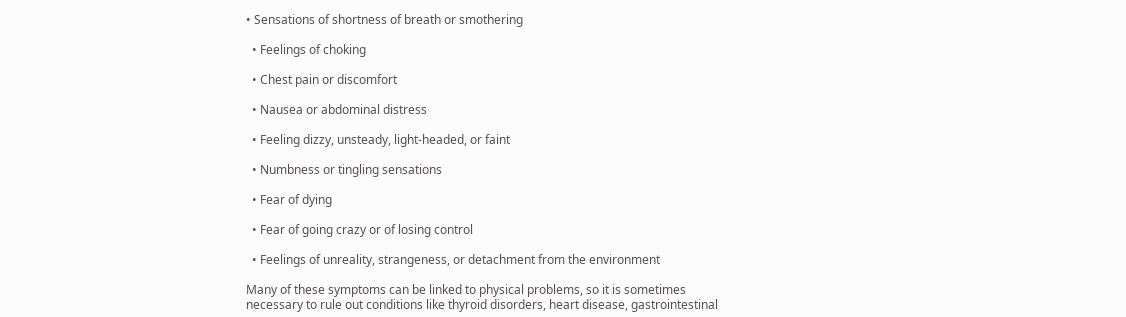• Sensations of shortness of breath or smothering

  • Feelings of choking

  • Chest pain or discomfort

  • Nausea or abdominal distress

  • Feeling dizzy, unsteady, light-headed, or faint

  • Numbness or tingling sensations

  • Fear of dying

  • Fear of going crazy or of losing control

  • Feelings of unreality, strangeness, or detachment from the environment

Many of these symptoms can be linked to physical problems, so it is sometimes necessary to rule out conditions like thyroid disorders, heart disease, gastrointestinal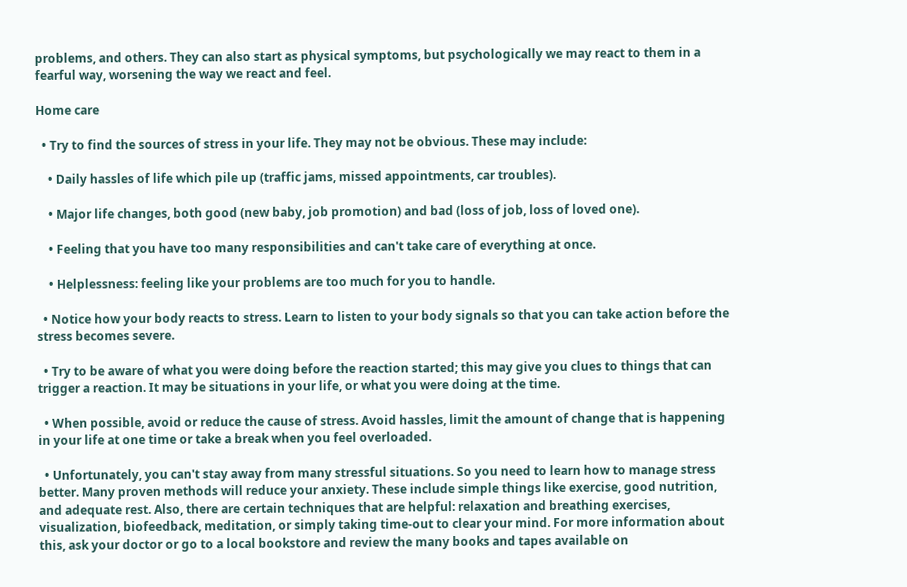problems, and others. They can also start as physical symptoms, but psychologically we may react to them in a fearful way, worsening the way we react and feel.

Home care

  • Try to find the sources of stress in your life. They may not be obvious. These may include:

    • Daily hassles of life which pile up (traffic jams, missed appointments, car troubles).

    • Major life changes, both good (new baby, job promotion) and bad (loss of job, loss of loved one).

    • Feeling that you have too many responsibilities and can't take care of everything at once.

    • Helplessness: feeling like your problems are too much for you to handle.

  • Notice how your body reacts to stress. Learn to listen to your body signals so that you can take action before the stress becomes severe.

  • Try to be aware of what you were doing before the reaction started; this may give you clues to things that can trigger a reaction. It may be situations in your life, or what you were doing at the time.

  • When possible, avoid or reduce the cause of stress. Avoid hassles, limit the amount of change that is happening in your life at one time or take a break when you feel overloaded.

  • Unfortunately, you can't stay away from many stressful situations. So you need to learn how to manage stress better. Many proven methods will reduce your anxiety. These include simple things like exercise, good nutrition, and adequate rest. Also, there are certain techniques that are helpful: relaxation and breathing exercises, visualization, biofeedback, meditation, or simply taking time-out to clear your mind. For more information about this, ask your doctor or go to a local bookstore and review the many books and tapes available on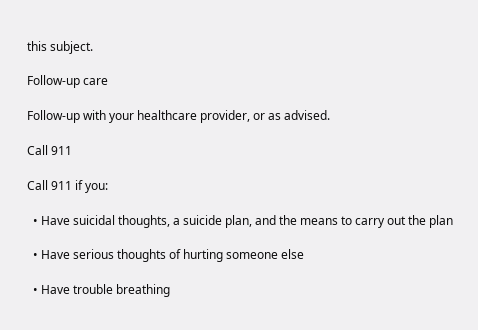this subject.

Follow-up care

Follow-up with your healthcare provider, or as advised.

Call 911

Call 911 if you:

  • Have suicidal thoughts, a suicide plan, and the means to carry out the plan

  • Have serious thoughts of hurting someone else

  • Have trouble breathing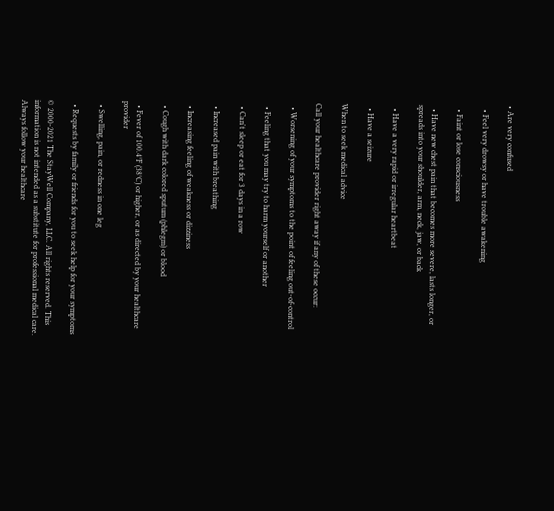• Are very confused

  • Feel very drowsy or have trouble awakening

  • Faint or lose consciousness

  • Have new chest pain that becomes more severe, lasts longer, or spreads into your shoulder, arm, neck, jaw, or back

  • Have a very rapid or irregular heartbeat

  • Have a seizure

When to seek medical advice

Call your healthcare provider right away if any of these occur:

  • Worsening of your symptoms to the point of feeling out-of-control

  • Feeling that you may try to harm yourself or another

  • Can't sleep or eat for 3 days in a row

  • Increased pain with breathing

  • Increasing feeling of weakness or dizziness

  • Cough with dark colored sputum (phlegm) or blood

  • Fever of 100.4°F (38°C) or higher, or as directed by your healthcare provider

  • Swelling, pain, or redness in one leg

  • Requests by family or friends for you to seek help for your symptoms

© 2000-2021 The StayWell Company, LLC. All rights reserved. This information is not intended as a substitute for professional medical care. Always follow your healthcare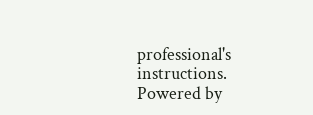professional's instructions.
Powered by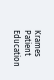Krames Patient Education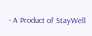- A Product of StayWell